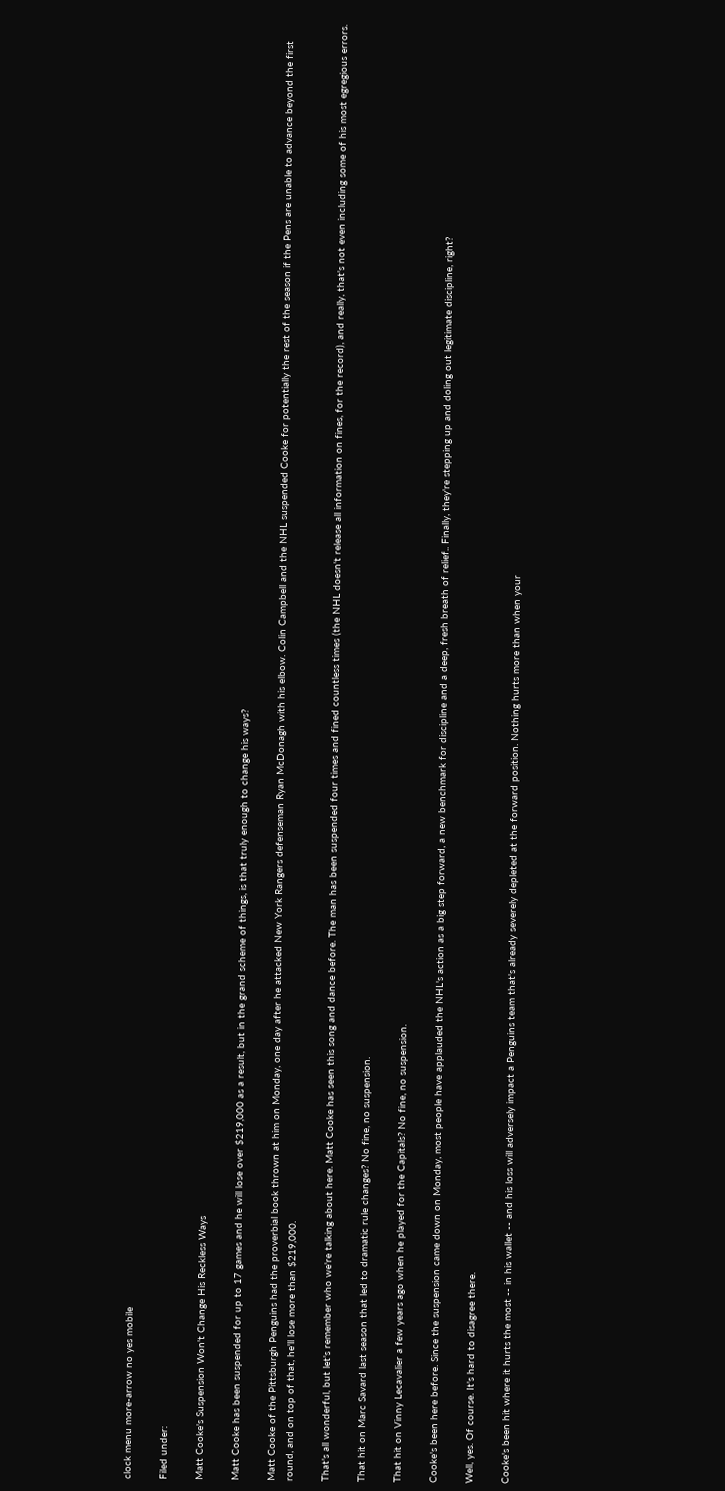clock menu more-arrow no yes mobile

Filed under:

Matt Cooke's Suspension Won't Change His Reckless Ways

Matt Cooke has been suspended for up to 17 games and he will lose over $219,000 as a result, but in the grand scheme of things, is that truly enough to change his ways?

Matt Cooke of the Pittsburgh Penguins had the proverbial book thrown at him on Monday, one day after he attacked New York Rangers defenseman Ryan McDonagh with his elbow. Colin Campbell and the NHL suspended Cooke for potentially the rest of the season if the Pens are unable to advance beyond the first round, and on top of that, he'll lose more than $219,000.

That's all wonderful, but let's remember who we're talking about here. Matt Cooke has seen this song and dance before. The man has been suspended four times and fined countless times (the NHL doesn't release all information on fines, for the record), and really, that's not even including some of his most egregious errors.

That hit on Marc Savard last season that led to dramatic rule changes? No fine, no suspension.

That hit on Vinny Lecavalier a few years ago when he played for the Capitals? No fine, no suspension.

Cooke's been here before. Since the suspension came down on Monday, most people have applauded the NHL's action as a big step forward, a new benchmark for discipline and a deep, fresh breath of relief.. Finally, they're stepping up and doling out legitimate discipline, right?

Well, yes. Of course. It's hard to disagree there.

Cooke's been hit where it hurts the most -- in his wallet -- and his loss will adversely impact a Penguins team that's already severely depleted at the forward position. Nothing hurts more than when your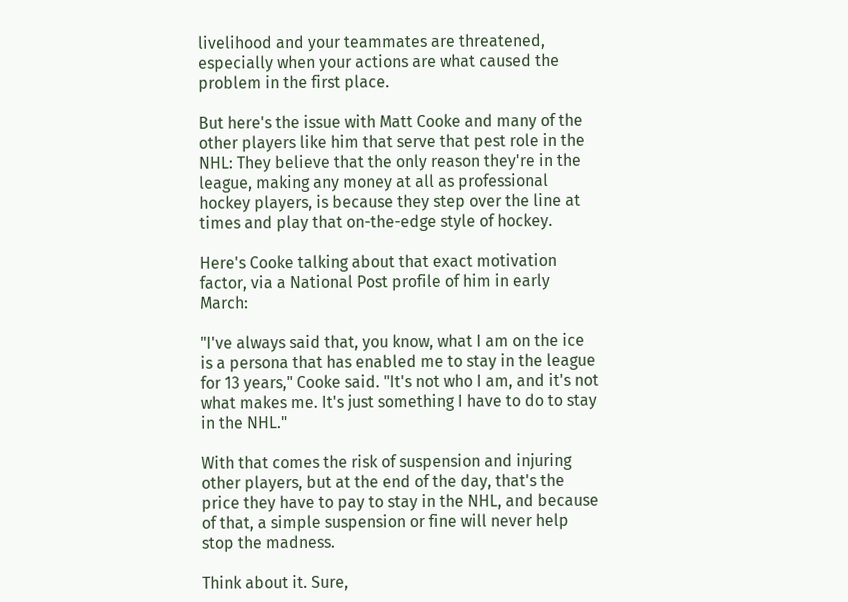livelihood and your teammates are threatened, especially when your actions are what caused the problem in the first place.

But here's the issue with Matt Cooke and many of the other players like him that serve that pest role in the NHL: They believe that the only reason they're in the league, making any money at all as professional hockey players, is because they step over the line at times and play that on-the-edge style of hockey.

Here's Cooke talking about that exact motivation factor, via a National Post profile of him in early March:

"I've always said that, you know, what I am on the ice is a persona that has enabled me to stay in the league for 13 years," Cooke said. "It's not who I am, and it's not what makes me. It's just something I have to do to stay in the NHL."

With that comes the risk of suspension and injuring other players, but at the end of the day, that's the price they have to pay to stay in the NHL, and because of that, a simple suspension or fine will never help stop the madness.

Think about it. Sure,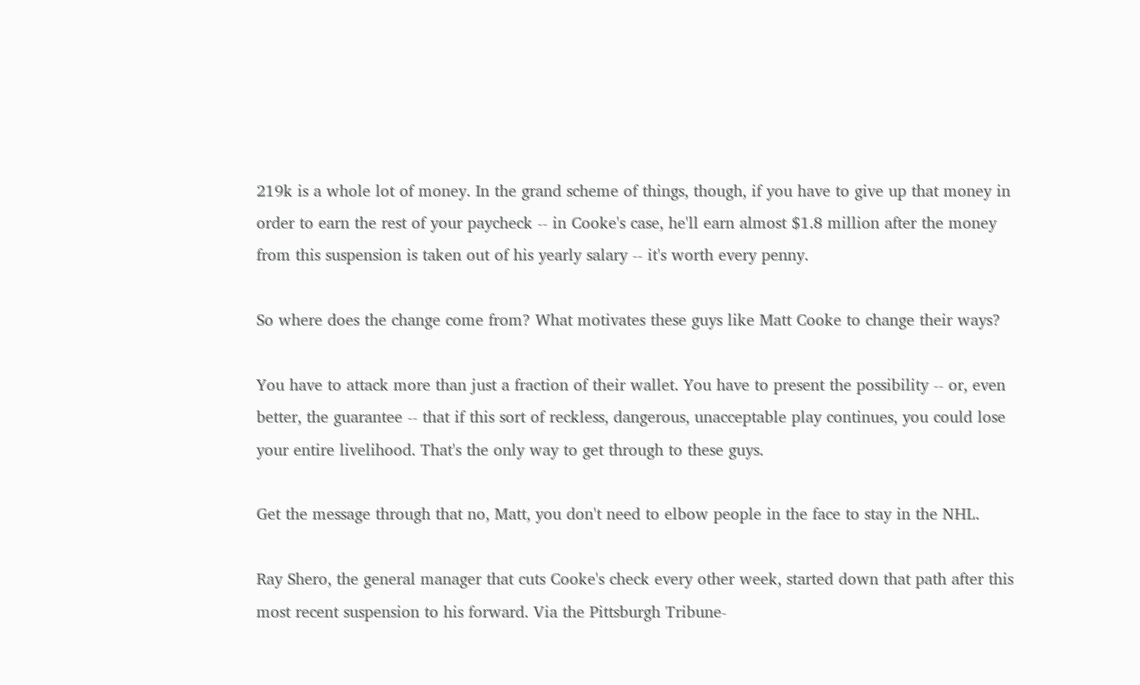219k is a whole lot of money. In the grand scheme of things, though, if you have to give up that money in order to earn the rest of your paycheck -- in Cooke's case, he'll earn almost $1.8 million after the money from this suspension is taken out of his yearly salary -- it's worth every penny.

So where does the change come from? What motivates these guys like Matt Cooke to change their ways?

You have to attack more than just a fraction of their wallet. You have to present the possibility -- or, even better, the guarantee -- that if this sort of reckless, dangerous, unacceptable play continues, you could lose your entire livelihood. That's the only way to get through to these guys.

Get the message through that no, Matt, you don't need to elbow people in the face to stay in the NHL.

Ray Shero, the general manager that cuts Cooke's check every other week, started down that path after this most recent suspension to his forward. Via the Pittsburgh Tribune-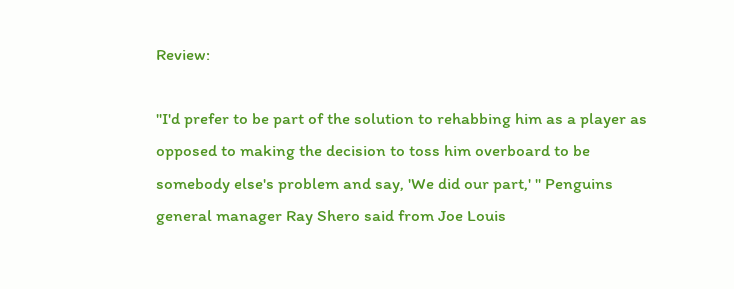Review:

"I'd prefer to be part of the solution to rehabbing him as a player as opposed to making the decision to toss him overboard to be somebody else's problem and say, 'We did our part,' " Penguins general manager Ray Shero said from Joe Louis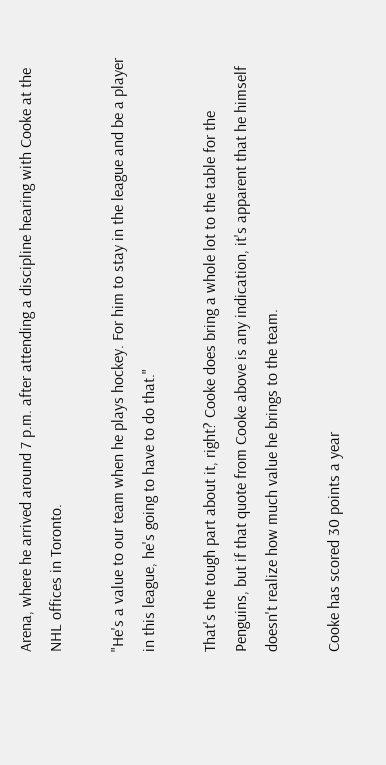Arena, where he arrived around 7 p.m. after attending a discipline hearing with Cooke at the NHL offices in Toronto.

"He's a value to our team when he plays hockey. For him to stay in the league and be a player in this league, he's going to have to do that."

That's the tough part about it, right? Cooke does bring a whole lot to the table for the Penguins, but if that quote from Cooke above is any indication, it's apparent that he himself doesn't realize how much value he brings to the team.

Cooke has scored 30 points a year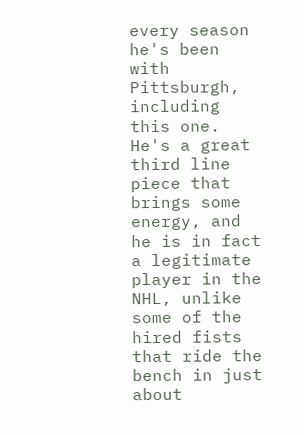every season he's been with Pittsburgh, including this one. He's a great third line piece that brings some energy, and he is in fact a legitimate player in the NHL, unlike some of the hired fists that ride the bench in just about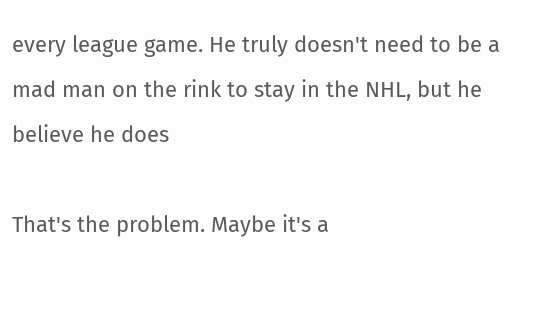every league game. He truly doesn't need to be a mad man on the rink to stay in the NHL, but he believe he does

That's the problem. Maybe it's a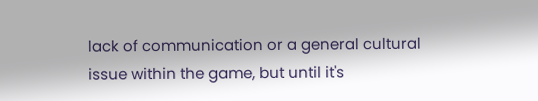lack of communication or a general cultural issue within the game, but until it's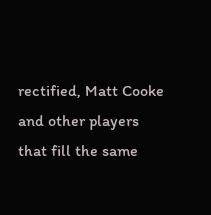rectified, Matt Cooke and other players that fill the same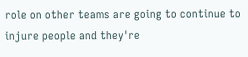role on other teams are going to continue to injure people and they're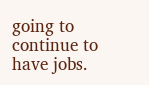going to continue to have jobs.